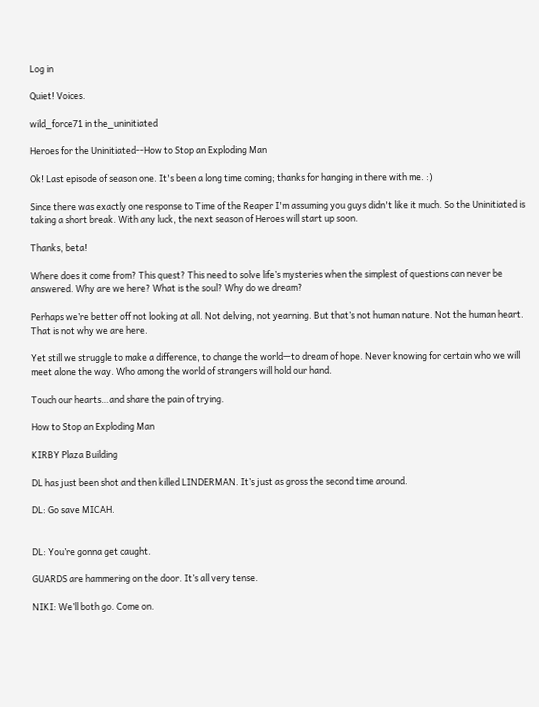Log in

Quiet! Voices.

wild_force71 in the_uninitiated

Heroes for the Uninitiated--How to Stop an Exploding Man

Ok! Last episode of season one. It's been a long time coming; thanks for hanging in there with me. :)

Since there was exactly one response to Time of the Reaper I'm assuming you guys didn't like it much. So the Uninitiated is taking a short break. With any luck, the next season of Heroes will start up soon.

Thanks, beta!

Where does it come from? This quest? This need to solve life’s mysteries when the simplest of questions can never be answered. Why are we here? What is the soul? Why do we dream?

Perhaps we’re better off not looking at all. Not delving, not yearning. But that’s not human nature. Not the human heart. That is not why we are here.

Yet still we struggle to make a difference, to change the world—to dream of hope. Never knowing for certain who we will meet alone the way. Who among the world of strangers will hold our hand.

Touch our hearts…and share the pain of trying.

How to Stop an Exploding Man

KIRBY Plaza Building

DL has just been shot and then killed LINDERMAN. It’s just as gross the second time around.

DL: Go save MICAH.


DL: You’re gonna get caught.

GUARDS are hammering on the door. It’s all very tense.

NIKI: We’ll both go. Come on.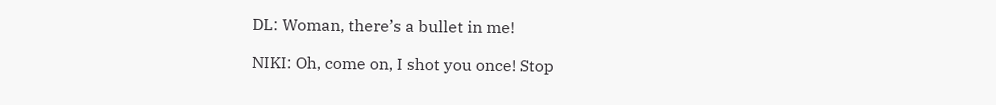DL: Woman, there’s a bullet in me!

NIKI: Oh, come on, I shot you once! Stop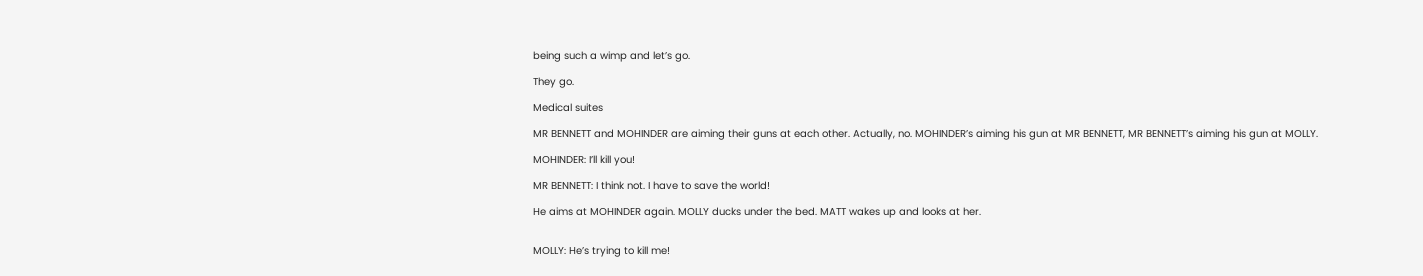being such a wimp and let’s go.

They go.

Medical suites

MR BENNETT and MOHINDER are aiming their guns at each other. Actually, no. MOHINDER’s aiming his gun at MR BENNETT, MR BENNETT’s aiming his gun at MOLLY.

MOHINDER: I’ll kill you!

MR BENNETT: I think not. I have to save the world!

He aims at MOHINDER again. MOLLY ducks under the bed. MATT wakes up and looks at her.


MOLLY: He’s trying to kill me!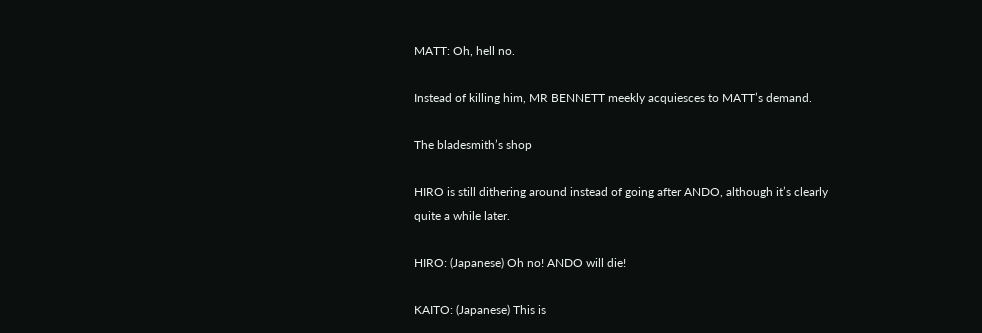MATT: Oh, hell no.

Instead of killing him, MR BENNETT meekly acquiesces to MATT’s demand.

The bladesmith’s shop

HIRO is still dithering around instead of going after ANDO, although it’s clearly quite a while later.

HIRO: (Japanese) Oh no! ANDO will die!

KAITO: (Japanese) This is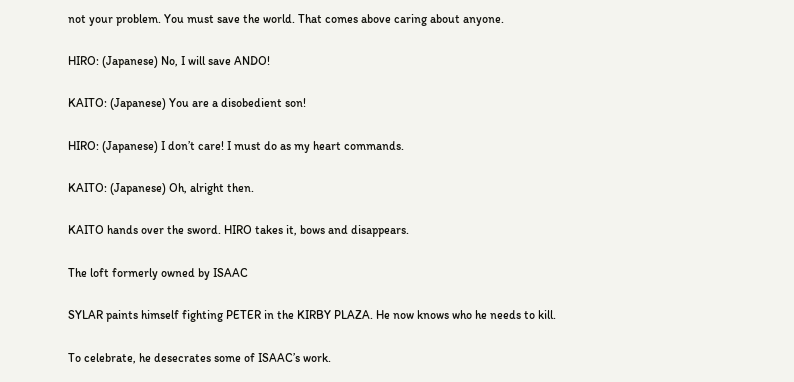not your problem. You must save the world. That comes above caring about anyone.

HIRO: (Japanese) No, I will save ANDO!

KAITO: (Japanese) You are a disobedient son!

HIRO: (Japanese) I don’t care! I must do as my heart commands.

KAITO: (Japanese) Oh, alright then.

KAITO hands over the sword. HIRO takes it, bows and disappears.

The loft formerly owned by ISAAC

SYLAR paints himself fighting PETER in the KIRBY PLAZA. He now knows who he needs to kill.

To celebrate, he desecrates some of ISAAC’s work.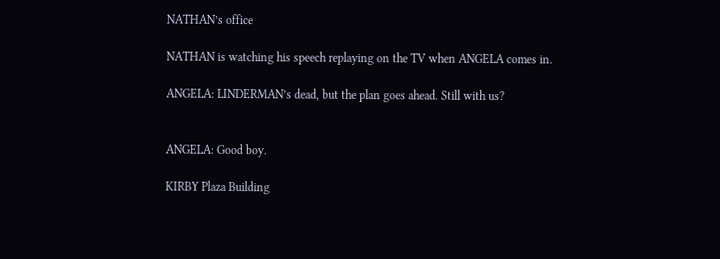NATHAN’s office

NATHAN is watching his speech replaying on the TV when ANGELA comes in.

ANGELA: LINDERMAN’s dead, but the plan goes ahead. Still with us?


ANGELA: Good boy.

KIRBY Plaza Building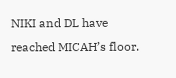NIKI and DL have reached MICAH’s floor.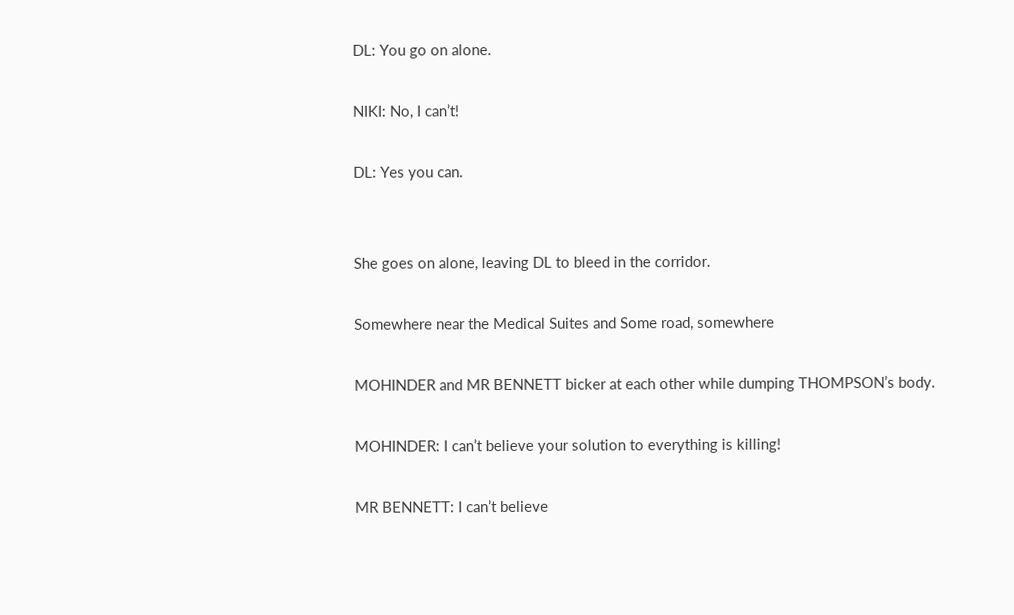DL: You go on alone.

NIKI: No, I can’t!

DL: Yes you can.


She goes on alone, leaving DL to bleed in the corridor.

Somewhere near the Medical Suites and Some road, somewhere

MOHINDER and MR BENNETT bicker at each other while dumping THOMPSON’s body.

MOHINDER: I can’t believe your solution to everything is killing!

MR BENNETT: I can’t believe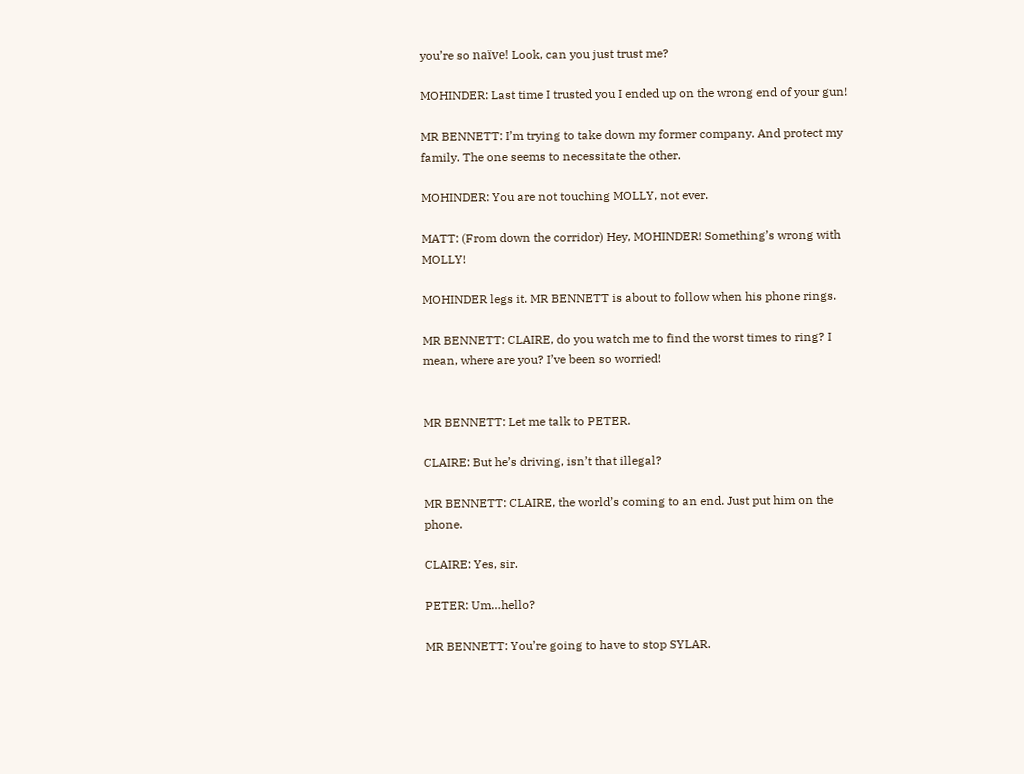you’re so naïve! Look, can you just trust me?

MOHINDER: Last time I trusted you I ended up on the wrong end of your gun!

MR BENNETT: I’m trying to take down my former company. And protect my family. The one seems to necessitate the other.

MOHINDER: You are not touching MOLLY, not ever.

MATT: (From down the corridor) Hey, MOHINDER! Something’s wrong with MOLLY!

MOHINDER legs it. MR BENNETT is about to follow when his phone rings.

MR BENNETT: CLAIRE, do you watch me to find the worst times to ring? I mean, where are you? I’ve been so worried!


MR BENNETT: Let me talk to PETER.

CLAIRE: But he’s driving, isn’t that illegal?

MR BENNETT: CLAIRE, the world’s coming to an end. Just put him on the phone.

CLAIRE: Yes, sir.

PETER: Um…hello?

MR BENNETT: You’re going to have to stop SYLAR.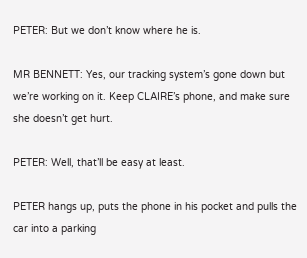PETER: But we don’t know where he is.

MR BENNETT: Yes, our tracking system’s gone down but we’re working on it. Keep CLAIRE’s phone, and make sure she doesn’t get hurt.

PETER: Well, that’ll be easy at least.

PETER hangs up, puts the phone in his pocket and pulls the car into a parking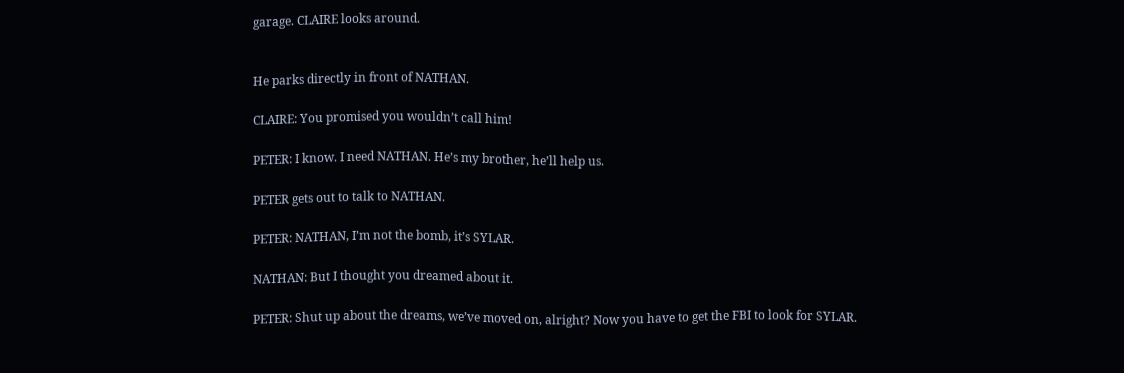garage. CLAIRE looks around.


He parks directly in front of NATHAN.

CLAIRE: You promised you wouldn’t call him!

PETER: I know. I need NATHAN. He’s my brother, he’ll help us.

PETER gets out to talk to NATHAN.

PETER: NATHAN, I’m not the bomb, it’s SYLAR.

NATHAN: But I thought you dreamed about it.

PETER: Shut up about the dreams, we’ve moved on, alright? Now you have to get the FBI to look for SYLAR.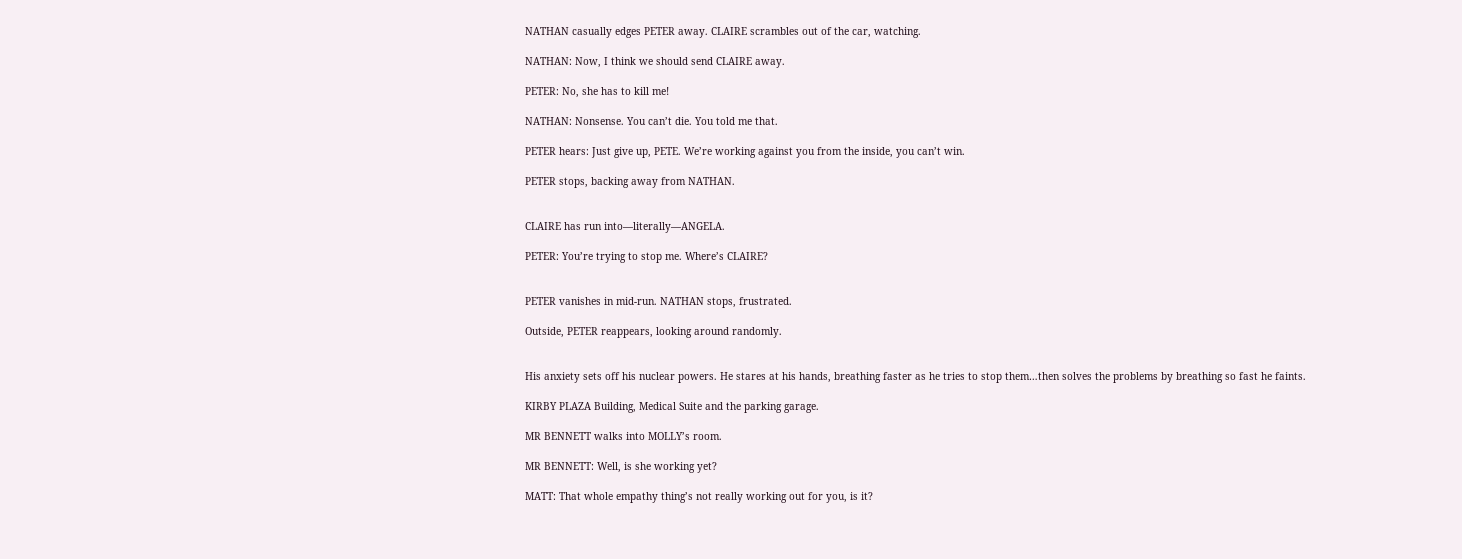NATHAN casually edges PETER away. CLAIRE scrambles out of the car, watching.

NATHAN: Now, I think we should send CLAIRE away.

PETER: No, she has to kill me!

NATHAN: Nonsense. You can’t die. You told me that.

PETER hears: Just give up, PETE. We’re working against you from the inside, you can’t win.

PETER stops, backing away from NATHAN.


CLAIRE has run into—literally—ANGELA.

PETER: You’re trying to stop me. Where’s CLAIRE?


PETER vanishes in mid-run. NATHAN stops, frustrated.

Outside, PETER reappears, looking around randomly.


His anxiety sets off his nuclear powers. He stares at his hands, breathing faster as he tries to stop them…then solves the problems by breathing so fast he faints.

KIRBY PLAZA Building, Medical Suite and the parking garage.

MR BENNETT walks into MOLLY’s room.

MR BENNETT: Well, is she working yet?

MATT: That whole empathy thing’s not really working out for you, is it?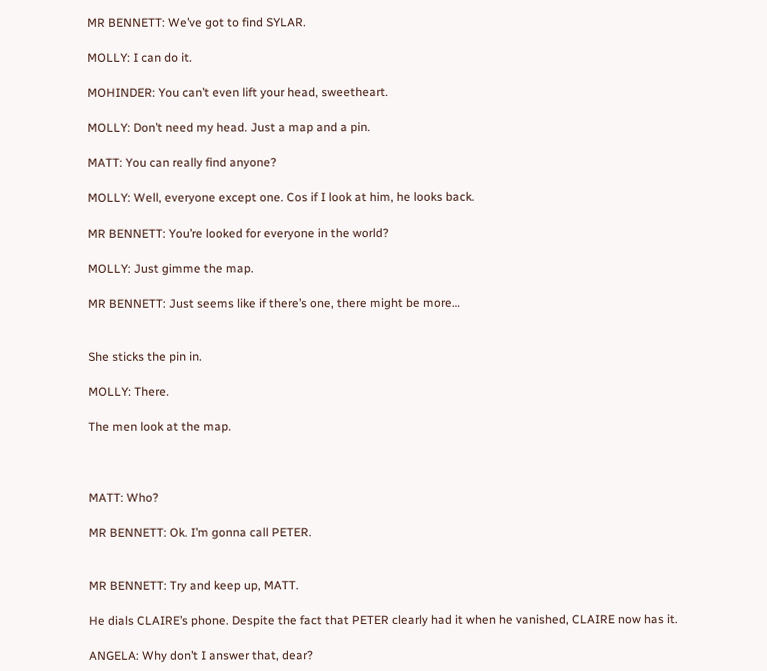MR BENNETT: We’ve got to find SYLAR.

MOLLY: I can do it.

MOHINDER: You can’t even lift your head, sweetheart.

MOLLY: Don’t need my head. Just a map and a pin.

MATT: You can really find anyone?

MOLLY: Well, everyone except one. Cos if I look at him, he looks back.

MR BENNETT: You’re looked for everyone in the world?

MOLLY: Just gimme the map.

MR BENNETT: Just seems like if there’s one, there might be more…


She sticks the pin in.

MOLLY: There.

The men look at the map.



MATT: Who?

MR BENNETT: Ok. I’m gonna call PETER.


MR BENNETT: Try and keep up, MATT.

He dials CLAIRE’s phone. Despite the fact that PETER clearly had it when he vanished, CLAIRE now has it.

ANGELA: Why don’t I answer that, dear?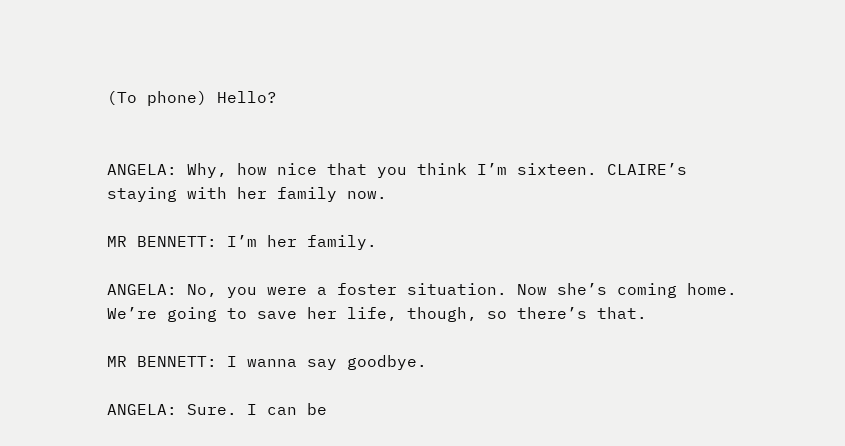(To phone) Hello?


ANGELA: Why, how nice that you think I’m sixteen. CLAIRE’s staying with her family now.

MR BENNETT: I’m her family.

ANGELA: No, you were a foster situation. Now she’s coming home. We’re going to save her life, though, so there’s that.

MR BENNETT: I wanna say goodbye.

ANGELA: Sure. I can be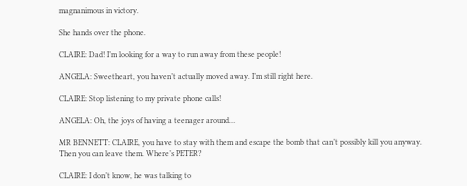magnanimous in victory.

She hands over the phone.

CLAIRE: Dad! I’m looking for a way to run away from these people!

ANGELA: Sweetheart, you haven’t actually moved away. I’m still right here.

CLAIRE: Stop listening to my private phone calls!

ANGELA: Oh, the joys of having a teenager around…

MR BENNETT: CLAIRE, you have to stay with them and escape the bomb that can’t possibly kill you anyway. Then you can leave them. Where’s PETER?

CLAIRE: I don’t know, he was talking to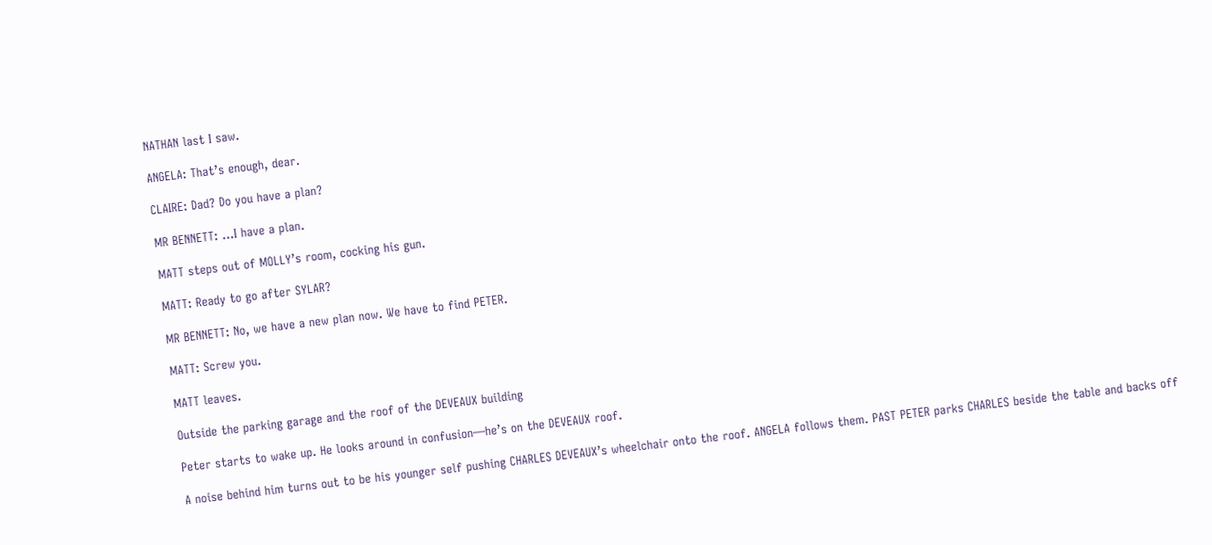NATHAN last I saw.

ANGELA: That’s enough, dear.

CLAIRE: Dad? Do you have a plan?

MR BENNETT: …I have a plan.

MATT steps out of MOLLY’s room, cocking his gun.

MATT: Ready to go after SYLAR?

MR BENNETT: No, we have a new plan now. We have to find PETER.

MATT: Screw you.

MATT leaves.

Outside the parking garage and the roof of the DEVEAUX building

Peter starts to wake up. He looks around in confusion—he’s on the DEVEAUX roof.

A noise behind him turns out to be his younger self pushing CHARLES DEVEAUX’s wheelchair onto the roof. ANGELA follows them. PAST PETER parks CHARLES beside the table and backs off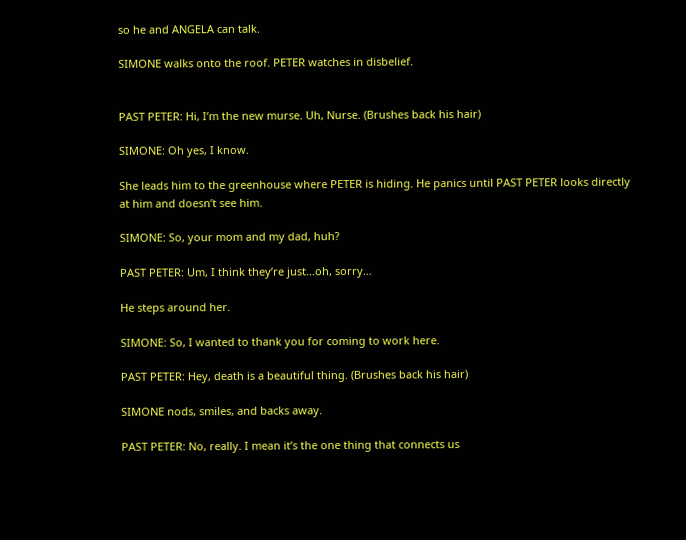so he and ANGELA can talk.

SIMONE walks onto the roof. PETER watches in disbelief.


PAST PETER: Hi, I’m the new murse. Uh, Nurse. (Brushes back his hair)

SIMONE: Oh yes, I know.

She leads him to the greenhouse where PETER is hiding. He panics until PAST PETER looks directly at him and doesn’t see him.

SIMONE: So, your mom and my dad, huh?

PAST PETER: Um, I think they’re just…oh, sorry…

He steps around her.

SIMONE: So, I wanted to thank you for coming to work here.

PAST PETER: Hey, death is a beautiful thing. (Brushes back his hair)

SIMONE nods, smiles, and backs away.

PAST PETER: No, really. I mean it’s the one thing that connects us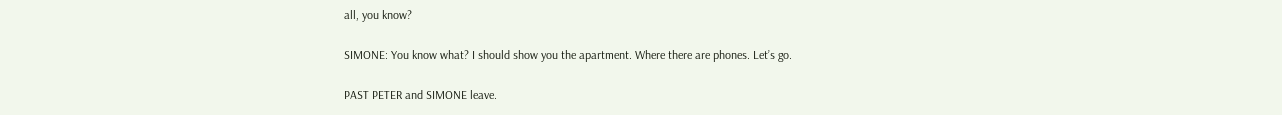all, you know?

SIMONE: You know what? I should show you the apartment. Where there are phones. Let’s go.

PAST PETER and SIMONE leave.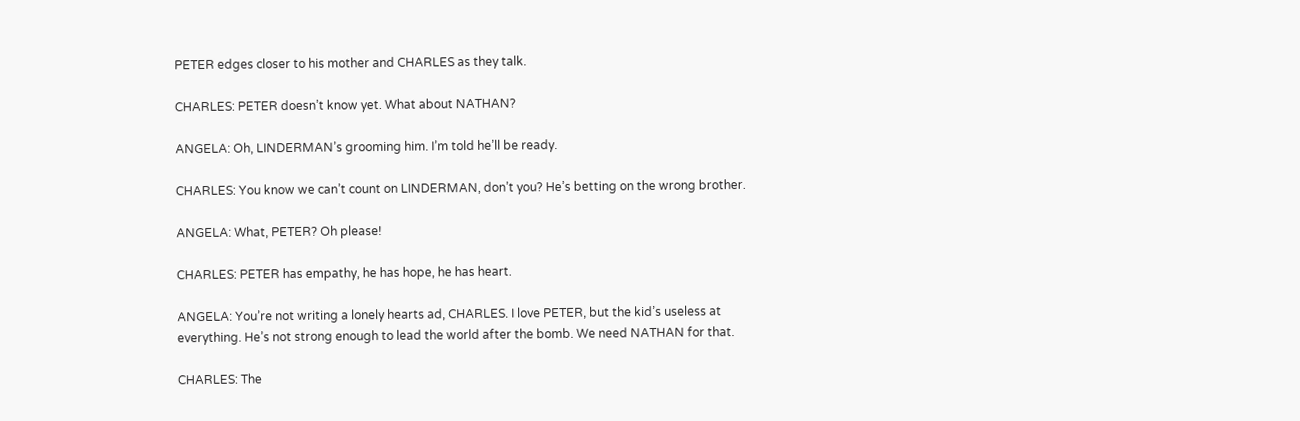PETER edges closer to his mother and CHARLES as they talk.

CHARLES: PETER doesn’t know yet. What about NATHAN?

ANGELA: Oh, LINDERMAN’s grooming him. I’m told he’ll be ready.

CHARLES: You know we can’t count on LINDERMAN, don’t you? He’s betting on the wrong brother.

ANGELA: What, PETER? Oh please!

CHARLES: PETER has empathy, he has hope, he has heart.

ANGELA: You’re not writing a lonely hearts ad, CHARLES. I love PETER, but the kid’s useless at everything. He’s not strong enough to lead the world after the bomb. We need NATHAN for that.

CHARLES: The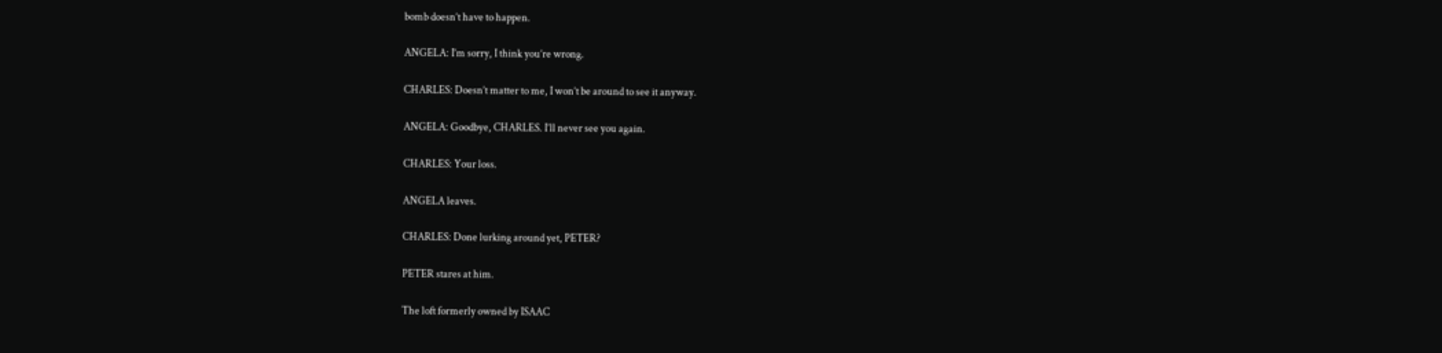bomb doesn’t have to happen.

ANGELA: I’m sorry, I think you’re wrong.

CHARLES: Doesn’t matter to me, I won’t be around to see it anyway.

ANGELA: Goodbye, CHARLES. I’ll never see you again.

CHARLES: Your loss.

ANGELA leaves.

CHARLES: Done lurking around yet, PETER?

PETER stares at him.

The loft formerly owned by ISAAC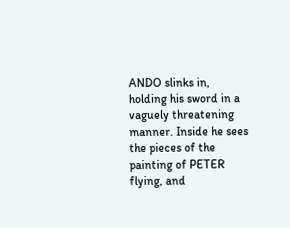ANDO slinks in, holding his sword in a vaguely threatening manner. Inside he sees the pieces of the painting of PETER flying, and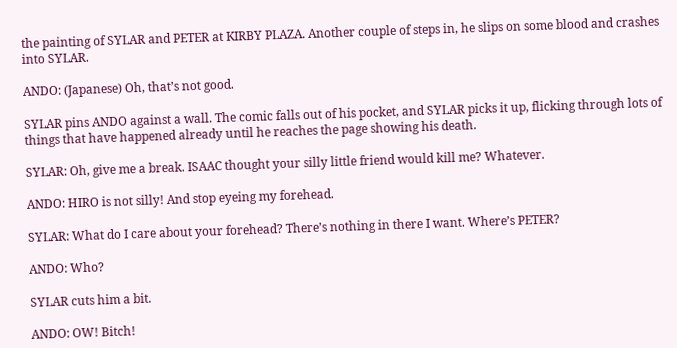the painting of SYLAR and PETER at KIRBY PLAZA. Another couple of steps in, he slips on some blood and crashes into SYLAR.

ANDO: (Japanese) Oh, that’s not good.

SYLAR pins ANDO against a wall. The comic falls out of his pocket, and SYLAR picks it up, flicking through lots of things that have happened already until he reaches the page showing his death.

SYLAR: Oh, give me a break. ISAAC thought your silly little friend would kill me? Whatever.

ANDO: HIRO is not silly! And stop eyeing my forehead.

SYLAR: What do I care about your forehead? There’s nothing in there I want. Where’s PETER?

ANDO: Who?

SYLAR cuts him a bit.

ANDO: OW! Bitch!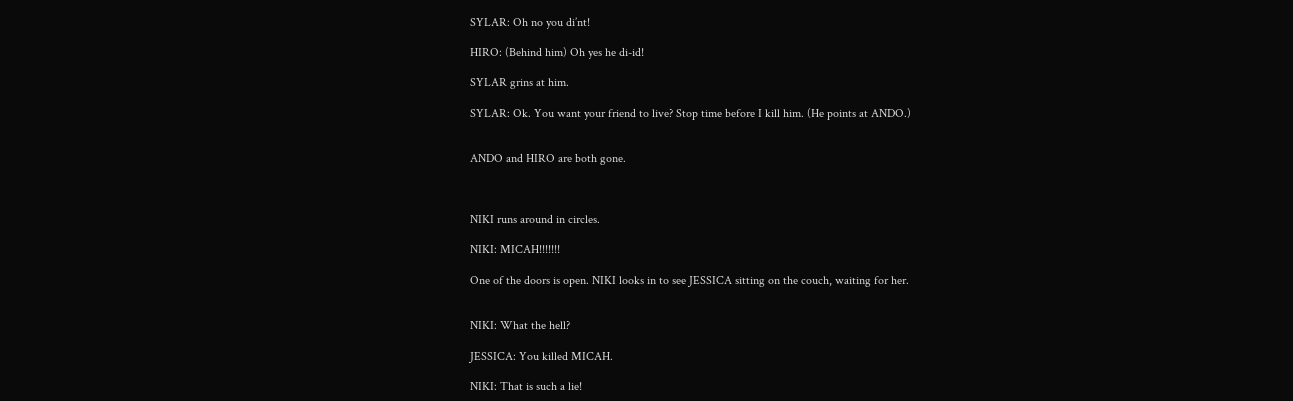SYLAR: Oh no you di’nt!

HIRO: (Behind him) Oh yes he di-id!

SYLAR grins at him.

SYLAR: Ok. You want your friend to live? Stop time before I kill him. (He points at ANDO.)


ANDO and HIRO are both gone.



NIKI runs around in circles.

NIKI: MICAH!!!!!!!

One of the doors is open. NIKI looks in to see JESSICA sitting on the couch, waiting for her.


NIKI: What the hell?

JESSICA: You killed MICAH.

NIKI: That is such a lie!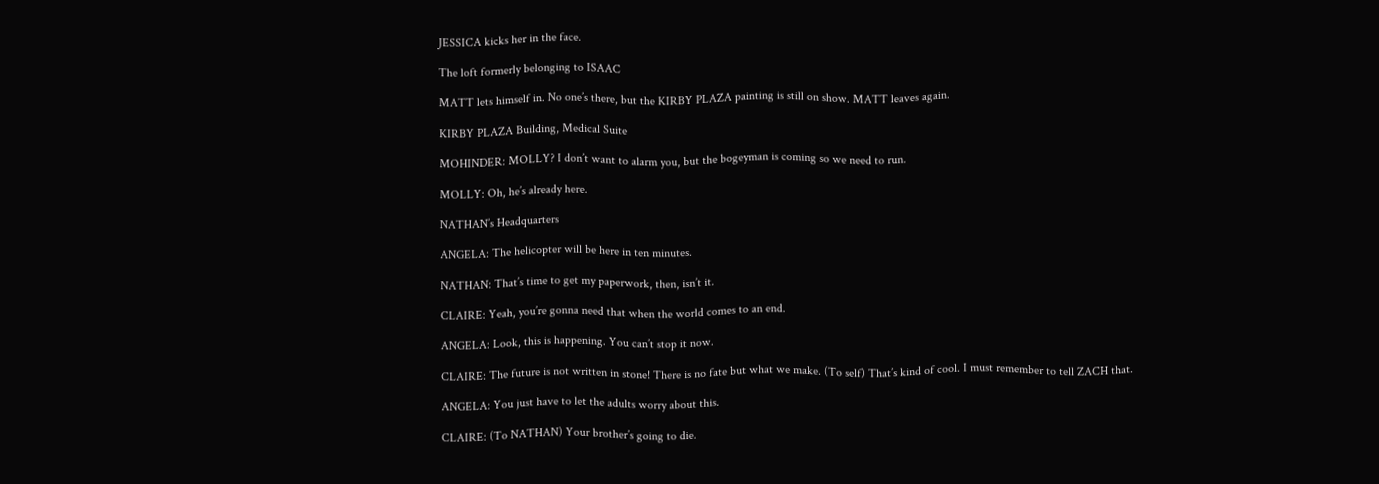JESSICA kicks her in the face.

The loft formerly belonging to ISAAC

MATT lets himself in. No one’s there, but the KIRBY PLAZA painting is still on show. MATT leaves again.

KIRBY PLAZA Building, Medical Suite

MOHINDER: MOLLY? I don’t want to alarm you, but the bogeyman is coming so we need to run.

MOLLY: Oh, he’s already here.

NATHAN’s Headquarters

ANGELA: The helicopter will be here in ten minutes.

NATHAN: That’s time to get my paperwork, then, isn’t it.

CLAIRE: Yeah, you’re gonna need that when the world comes to an end.

ANGELA: Look, this is happening. You can’t stop it now.

CLAIRE: The future is not written in stone! There is no fate but what we make. (To self) That’s kind of cool. I must remember to tell ZACH that.

ANGELA: You just have to let the adults worry about this.

CLAIRE: (To NATHAN) Your brother’s going to die.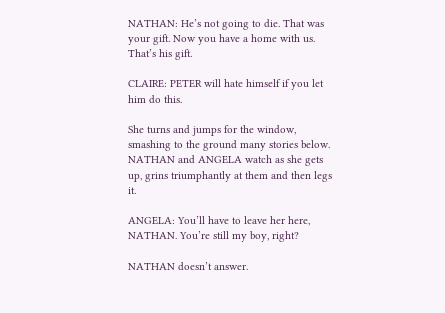NATHAN: He’s not going to die. That was your gift. Now you have a home with us. That’s his gift.

CLAIRE: PETER will hate himself if you let him do this.

She turns and jumps for the window, smashing to the ground many stories below. NATHAN and ANGELA watch as she gets up, grins triumphantly at them and then legs it.

ANGELA: You’ll have to leave her here, NATHAN. You’re still my boy, right?

NATHAN doesn’t answer.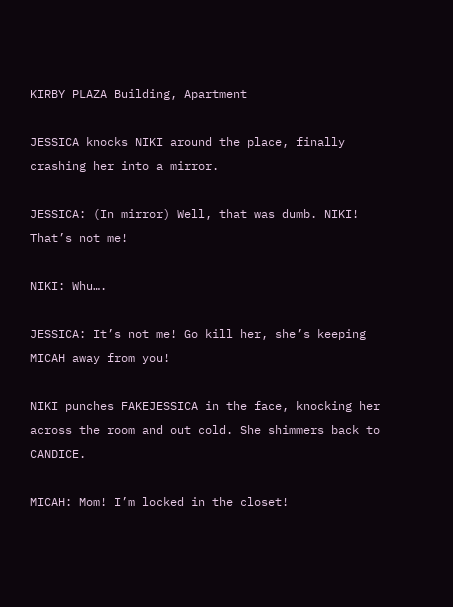KIRBY PLAZA Building, Apartment

JESSICA knocks NIKI around the place, finally crashing her into a mirror.

JESSICA: (In mirror) Well, that was dumb. NIKI! That’s not me!

NIKI: Whu….

JESSICA: It’s not me! Go kill her, she’s keeping MICAH away from you!

NIKI punches FAKEJESSICA in the face, knocking her across the room and out cold. She shimmers back to CANDICE.

MICAH: Mom! I’m locked in the closet!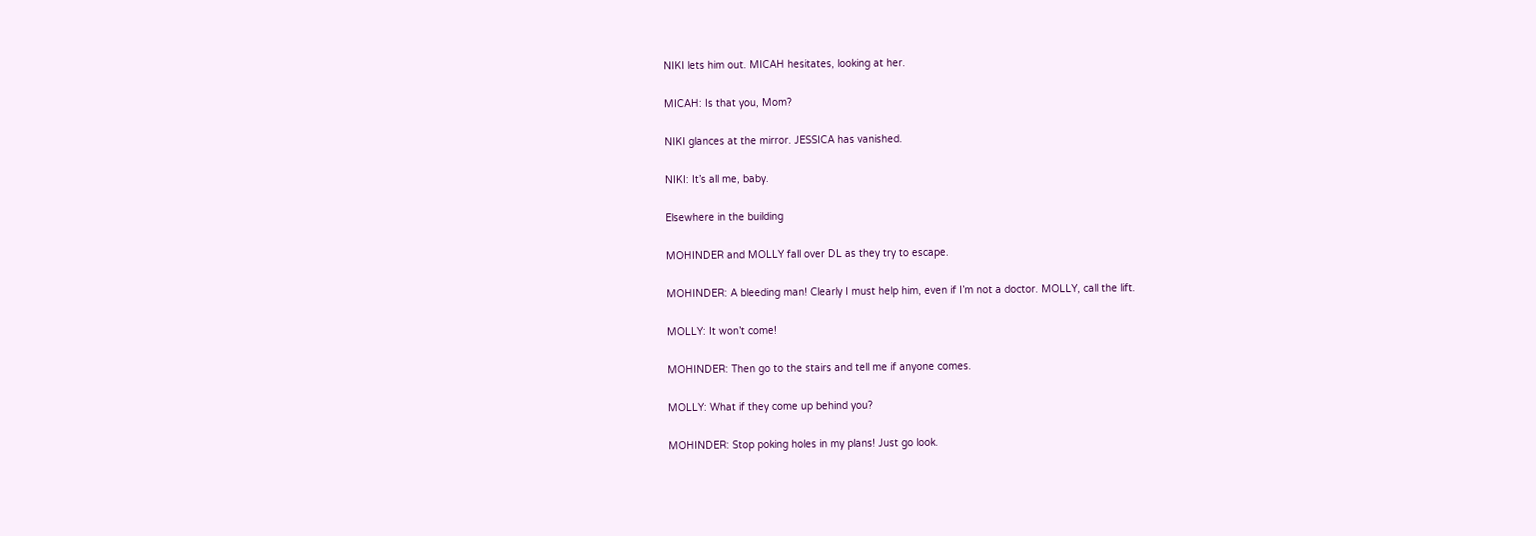NIKI lets him out. MICAH hesitates, looking at her.

MICAH: Is that you, Mom?

NIKI glances at the mirror. JESSICA has vanished.

NIKI: It’s all me, baby.

Elsewhere in the building

MOHINDER and MOLLY fall over DL as they try to escape.

MOHINDER: A bleeding man! Clearly I must help him, even if I’m not a doctor. MOLLY, call the lift.

MOLLY: It won’t come!

MOHINDER: Then go to the stairs and tell me if anyone comes.

MOLLY: What if they come up behind you?

MOHINDER: Stop poking holes in my plans! Just go look.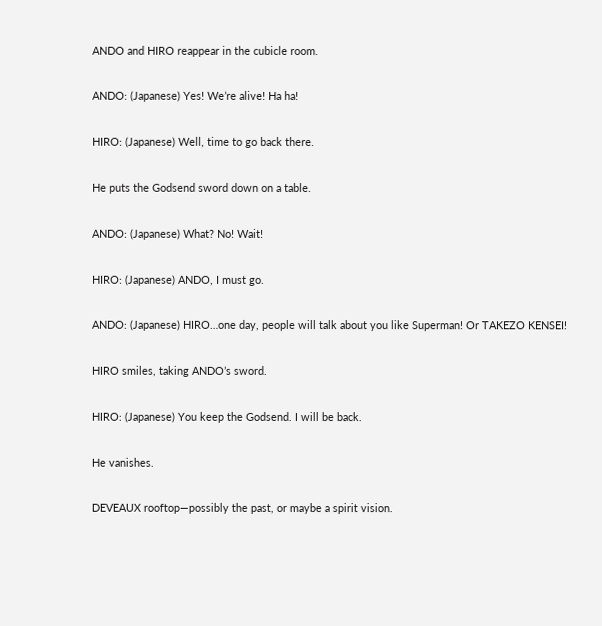ANDO and HIRO reappear in the cubicle room.

ANDO: (Japanese) Yes! We’re alive! Ha ha!

HIRO: (Japanese) Well, time to go back there.

He puts the Godsend sword down on a table.

ANDO: (Japanese) What? No! Wait!

HIRO: (Japanese) ANDO, I must go.

ANDO: (Japanese) HIRO…one day, people will talk about you like Superman! Or TAKEZO KENSEI!

HIRO smiles, taking ANDO’s sword.

HIRO: (Japanese) You keep the Godsend. I will be back.

He vanishes.

DEVEAUX rooftop—possibly the past, or maybe a spirit vision.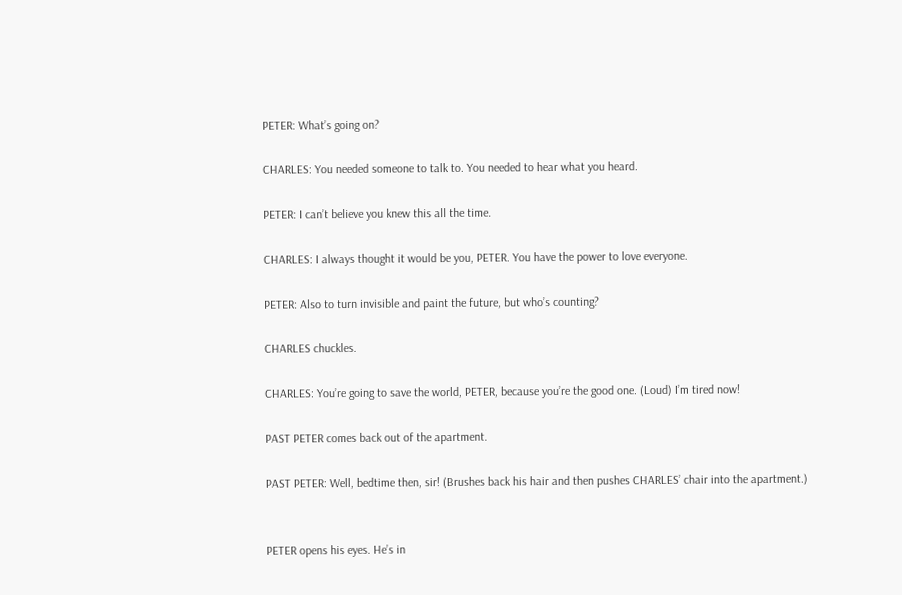PETER: What’s going on?

CHARLES: You needed someone to talk to. You needed to hear what you heard.

PETER: I can’t believe you knew this all the time.

CHARLES: I always thought it would be you, PETER. You have the power to love everyone.

PETER: Also to turn invisible and paint the future, but who’s counting?

CHARLES chuckles.

CHARLES: You’re going to save the world, PETER, because you’re the good one. (Loud) I’m tired now!

PAST PETER comes back out of the apartment.

PAST PETER: Well, bedtime then, sir! (Brushes back his hair and then pushes CHARLES’ chair into the apartment.)


PETER opens his eyes. He’s in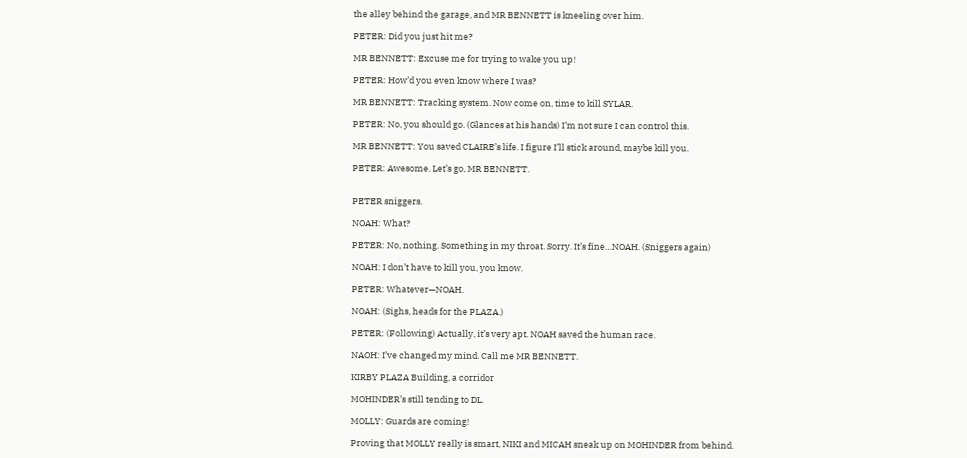the alley behind the garage, and MR BENNETT is kneeling over him.

PETER: Did you just hit me?

MR BENNETT: Excuse me for trying to wake you up!

PETER: How’d you even know where I was?

MR BENNETT: Tracking system. Now come on, time to kill SYLAR.

PETER: No, you should go. (Glances at his hands) I’m not sure I can control this.

MR BENNETT: You saved CLAIRE’s life. I figure I’ll stick around, maybe kill you.

PETER: Awesome. Let’s go, MR BENNETT.


PETER sniggers.

NOAH: What?

PETER: No, nothing. Something in my throat. Sorry. It’s fine…NOAH. (Sniggers again)

NOAH: I don’t have to kill you, you know.

PETER: Whatever—NOAH.

NOAH: (Sighs, heads for the PLAZA.)

PETER: (Following) Actually, it’s very apt. NOAH saved the human race.

NAOH: I’ve changed my mind. Call me MR BENNETT.

KIRBY PLAZA Building, a corridor

MOHINDER’s still tending to DL.

MOLLY: Guards are coming!

Proving that MOLLY really is smart, NIKI and MICAH sneak up on MOHINDER from behind.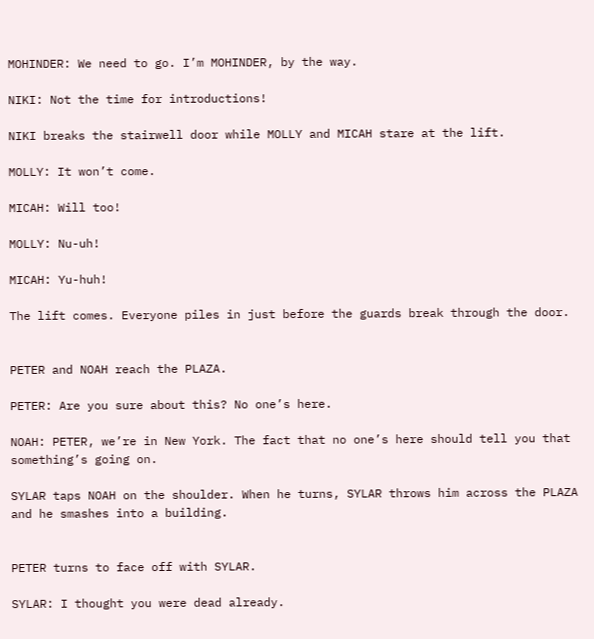MOHINDER: We need to go. I’m MOHINDER, by the way.

NIKI: Not the time for introductions!

NIKI breaks the stairwell door while MOLLY and MICAH stare at the lift.

MOLLY: It won’t come.

MICAH: Will too!

MOLLY: Nu-uh!

MICAH: Yu-huh!

The lift comes. Everyone piles in just before the guards break through the door.


PETER and NOAH reach the PLAZA.

PETER: Are you sure about this? No one’s here.

NOAH: PETER, we’re in New York. The fact that no one’s here should tell you that something’s going on.

SYLAR taps NOAH on the shoulder. When he turns, SYLAR throws him across the PLAZA and he smashes into a building.


PETER turns to face off with SYLAR.

SYLAR: I thought you were dead already.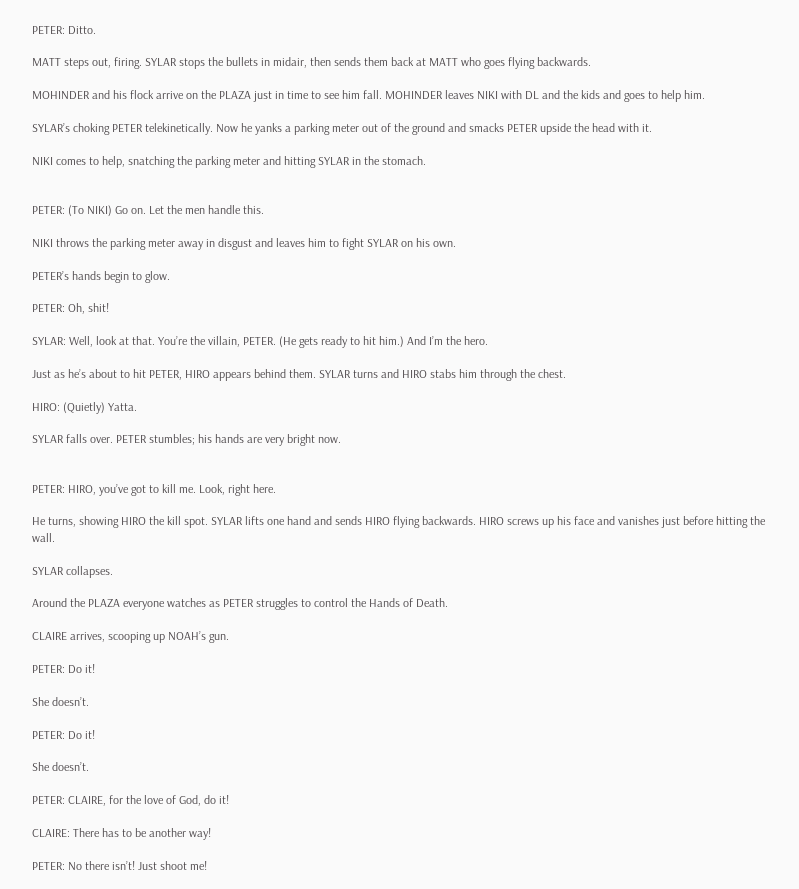PETER: Ditto.

MATT steps out, firing. SYLAR stops the bullets in midair, then sends them back at MATT who goes flying backwards.

MOHINDER and his flock arrive on the PLAZA just in time to see him fall. MOHINDER leaves NIKI with DL and the kids and goes to help him.

SYLAR’s choking PETER telekinetically. Now he yanks a parking meter out of the ground and smacks PETER upside the head with it.

NIKI comes to help, snatching the parking meter and hitting SYLAR in the stomach.


PETER: (To NIKI) Go on. Let the men handle this.

NIKI throws the parking meter away in disgust and leaves him to fight SYLAR on his own.

PETER’s hands begin to glow.

PETER: Oh, shit!

SYLAR: Well, look at that. You’re the villain, PETER. (He gets ready to hit him.) And I’m the hero.

Just as he’s about to hit PETER, HIRO appears behind them. SYLAR turns and HIRO stabs him through the chest.

HIRO: (Quietly) Yatta.

SYLAR falls over. PETER stumbles; his hands are very bright now.


PETER: HIRO, you’ve got to kill me. Look, right here.

He turns, showing HIRO the kill spot. SYLAR lifts one hand and sends HIRO flying backwards. HIRO screws up his face and vanishes just before hitting the wall.

SYLAR collapses.

Around the PLAZA everyone watches as PETER struggles to control the Hands of Death.

CLAIRE arrives, scooping up NOAH’s gun.

PETER: Do it!

She doesn’t.

PETER: Do it!

She doesn’t.

PETER: CLAIRE, for the love of God, do it!

CLAIRE: There has to be another way!

PETER: No there isn’t! Just shoot me!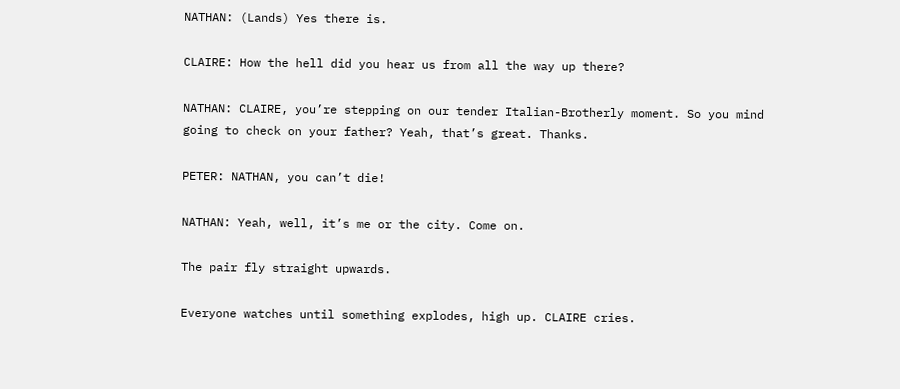NATHAN: (Lands) Yes there is.

CLAIRE: How the hell did you hear us from all the way up there?

NATHAN: CLAIRE, you’re stepping on our tender Italian-Brotherly moment. So you mind going to check on your father? Yeah, that’s great. Thanks.

PETER: NATHAN, you can’t die!

NATHAN: Yeah, well, it’s me or the city. Come on.

The pair fly straight upwards.

Everyone watches until something explodes, high up. CLAIRE cries.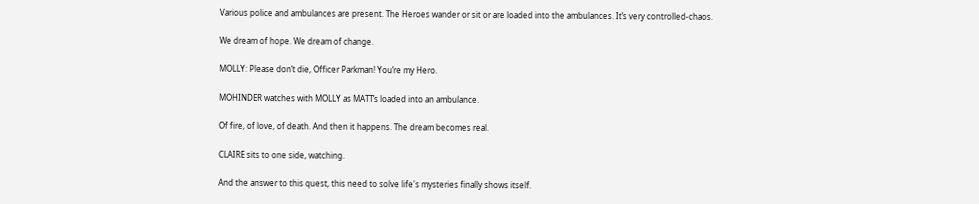Various police and ambulances are present. The Heroes wander or sit or are loaded into the ambulances. It’s very controlled-chaos.

We dream of hope. We dream of change.

MOLLY: Please don’t die, Officer Parkman! You’re my Hero.

MOHINDER watches with MOLLY as MATT’s loaded into an ambulance.

Of fire, of love, of death. And then it happens. The dream becomes real.

CLAIRE sits to one side, watching.

And the answer to this quest, this need to solve life's mysteries finally shows itself.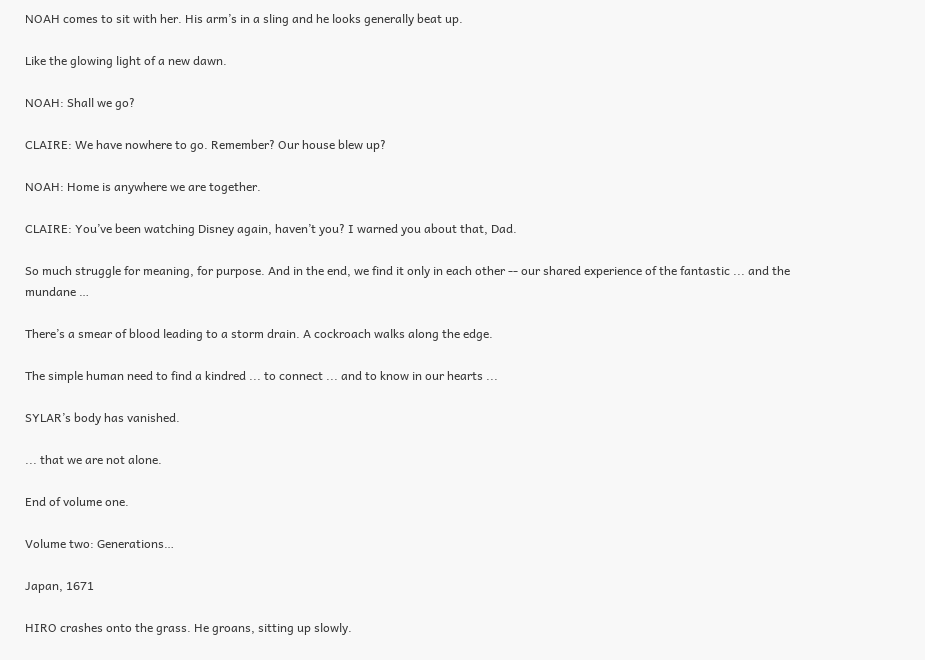NOAH comes to sit with her. His arm’s in a sling and he looks generally beat up.

Like the glowing light of a new dawn.

NOAH: Shall we go?

CLAIRE: We have nowhere to go. Remember? Our house blew up?

NOAH: Home is anywhere we are together.

CLAIRE: You’ve been watching Disney again, haven’t you? I warned you about that, Dad.

So much struggle for meaning, for purpose. And in the end, we find it only in each other -- our shared experience of the fantastic ... and the mundane …

There’s a smear of blood leading to a storm drain. A cockroach walks along the edge.

The simple human need to find a kindred ... to connect ... and to know in our hearts ...

SYLAR’s body has vanished.

... that we are not alone.

End of volume one.

Volume two: Generations…

Japan, 1671

HIRO crashes onto the grass. He groans, sitting up slowly.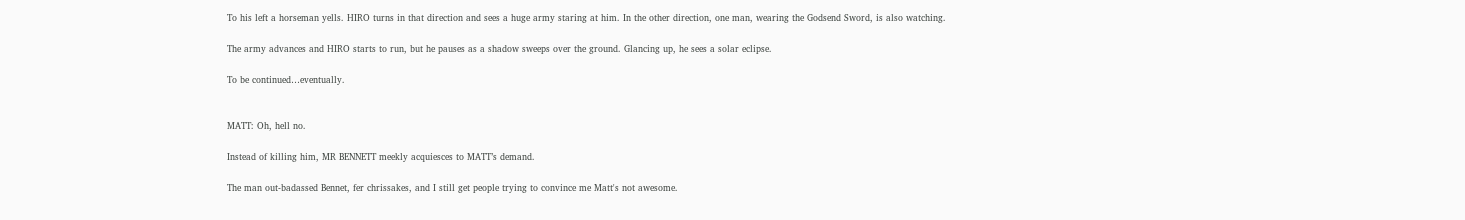To his left a horseman yells. HIRO turns in that direction and sees a huge army staring at him. In the other direction, one man, wearing the Godsend Sword, is also watching.

The army advances and HIRO starts to run, but he pauses as a shadow sweeps over the ground. Glancing up, he sees a solar eclipse.

To be continued…eventually.


MATT: Oh, hell no.

Instead of killing him, MR BENNETT meekly acquiesces to MATT’s demand.

The man out-badassed Bennet, fer chrissakes, and I still get people trying to convince me Matt's not awesome.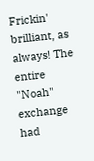Frickin' brilliant, as always! The entire "Noah" exchange had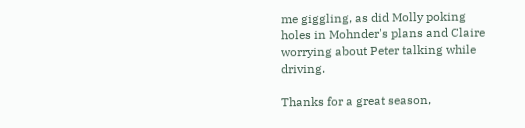me giggling, as did Molly poking holes in Mohnder's plans and Claire worrying about Peter talking while driving.

Thanks for a great season,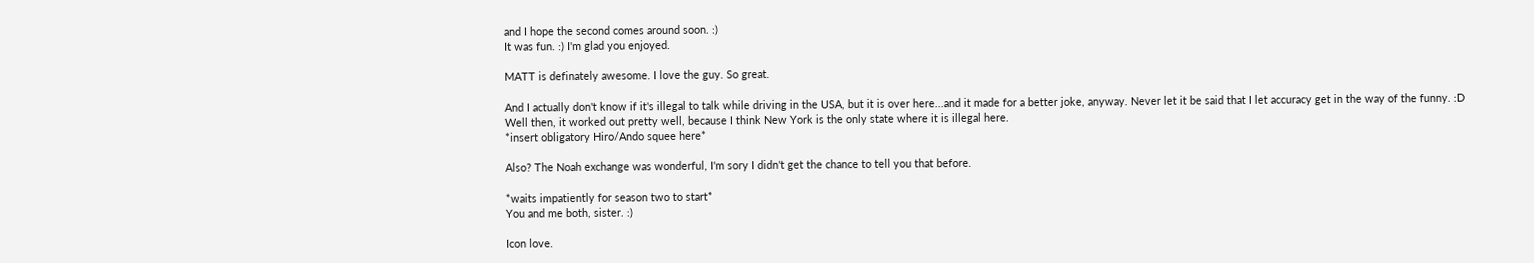and I hope the second comes around soon. :)
It was fun. :) I'm glad you enjoyed.

MATT is definately awesome. I love the guy. So great.

And I actually don't know if it's illegal to talk while driving in the USA, but it is over here...and it made for a better joke, anyway. Never let it be said that I let accuracy get in the way of the funny. :D
Well then, it worked out pretty well, because I think New York is the only state where it is illegal here.
*insert obligatory Hiro/Ando squee here*

Also? The Noah exchange was wonderful, I'm sory I didn't get the chance to tell you that before.

*waits impatiently for season two to start*
You and me both, sister. :)

Icon love.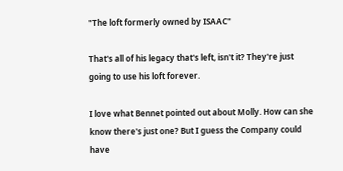"The loft formerly owned by ISAAC"

That's all of his legacy that's left, isn't it? They're just going to use his loft forever.

I love what Bennet pointed out about Molly. How can she know there's just one? But I guess the Company could have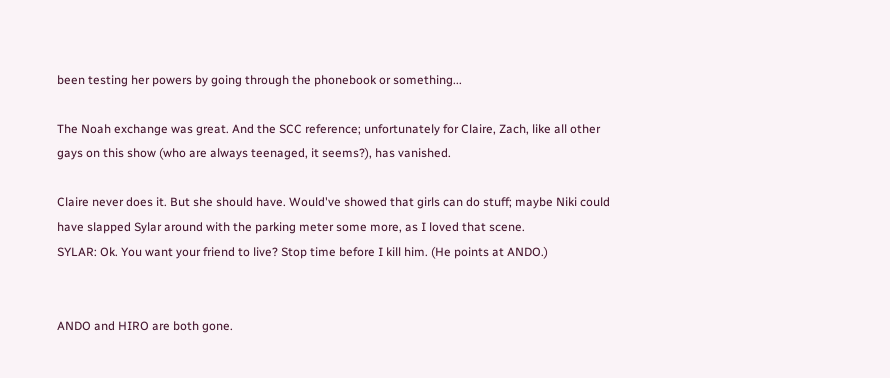been testing her powers by going through the phonebook or something...

The Noah exchange was great. And the SCC reference; unfortunately for Claire, Zach, like all other gays on this show (who are always teenaged, it seems?), has vanished.

Claire never does it. But she should have. Would've showed that girls can do stuff; maybe Niki could have slapped Sylar around with the parking meter some more, as I loved that scene.
SYLAR: Ok. You want your friend to live? Stop time before I kill him. (He points at ANDO.)


ANDO and HIRO are both gone.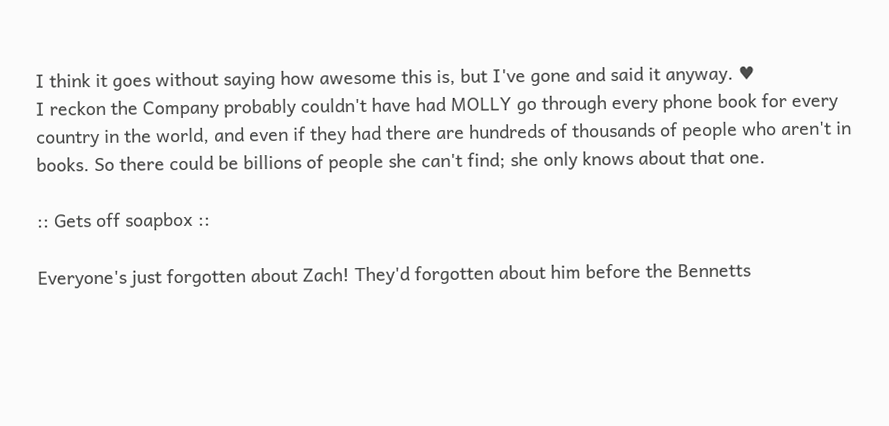I think it goes without saying how awesome this is, but I've gone and said it anyway. ♥
I reckon the Company probably couldn't have had MOLLY go through every phone book for every country in the world, and even if they had there are hundreds of thousands of people who aren't in books. So there could be billions of people she can't find; she only knows about that one.

:: Gets off soapbox ::

Everyone's just forgotten about Zach! They'd forgotten about him before the Bennetts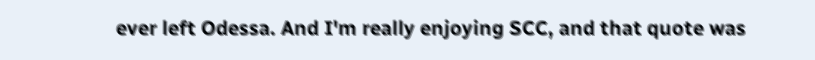ever left Odessa. And I'm really enjoying SCC, and that quote was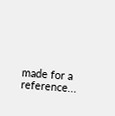made for a reference...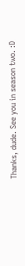Thanks, dude. See you in season two. :D